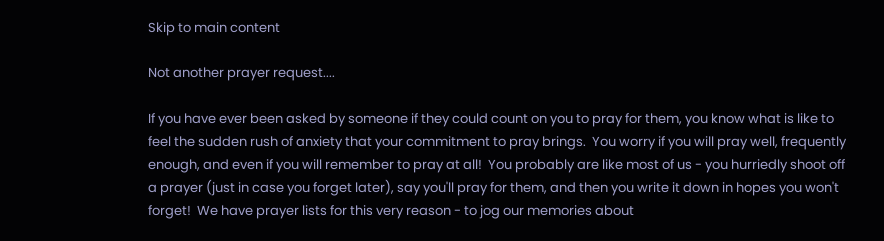Skip to main content

Not another prayer request....

If you have ever been asked by someone if they could count on you to pray for them, you know what is like to feel the sudden rush of anxiety that your commitment to pray brings.  You worry if you will pray well, frequently enough, and even if you will remember to pray at all!  You probably are like most of us - you hurriedly shoot off a prayer (just in case you forget later), say you'll pray for them, and then you write it down in hopes you won't forget!  We have prayer lists for this very reason - to jog our memories about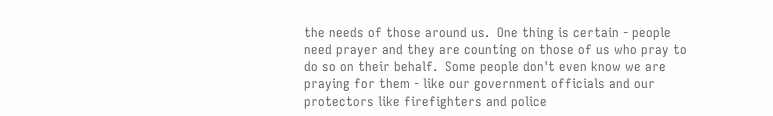the needs of those around us.  One thing is certain - people need prayer and they are counting on those of us who pray to do so on their behalf.  Some people don't even know we are praying for them - like our government officials and our protectors like firefighters and police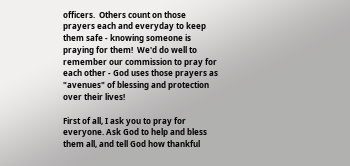officers.  Others count on those prayers each and everyday to keep them safe - knowing someone is praying for them!  We'd do well to remember our commission to pray for each other - God uses those prayers as "avenues" of blessing and protection over their lives!

First of all, I ask you to pray for everyone. Ask God to help and bless them all, and tell God how thankful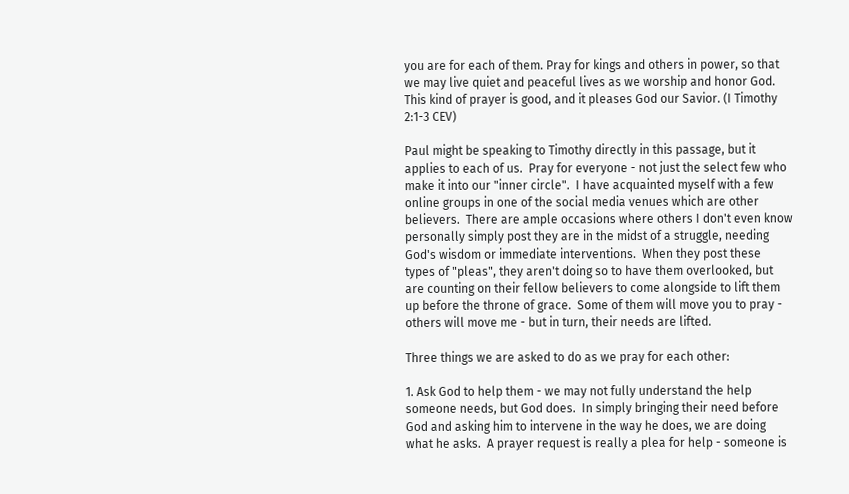you are for each of them. Pray for kings and others in power, so that we may live quiet and peaceful lives as we worship and honor God. This kind of prayer is good, and it pleases God our Savior. (I Timothy 2:1-3 CEV)

Paul might be speaking to Timothy directly in this passage, but it applies to each of us.  Pray for everyone - not just the select few who make it into our "inner circle".  I have acquainted myself with a few online groups in one of the social media venues which are other believers.  There are ample occasions where others I don't even know personally simply post they are in the midst of a struggle, needing God's wisdom or immediate interventions.  When they post these types of "pleas", they aren't doing so to have them overlooked, but are counting on their fellow believers to come alongside to lift them up before the throne of grace.  Some of them will move you to pray - others will move me - but in turn, their needs are lifted.

Three things we are asked to do as we pray for each other:

1. Ask God to help them - we may not fully understand the help someone needs, but God does.  In simply bringing their need before God and asking him to intervene in the way he does, we are doing what he asks.  A prayer request is really a plea for help - someone is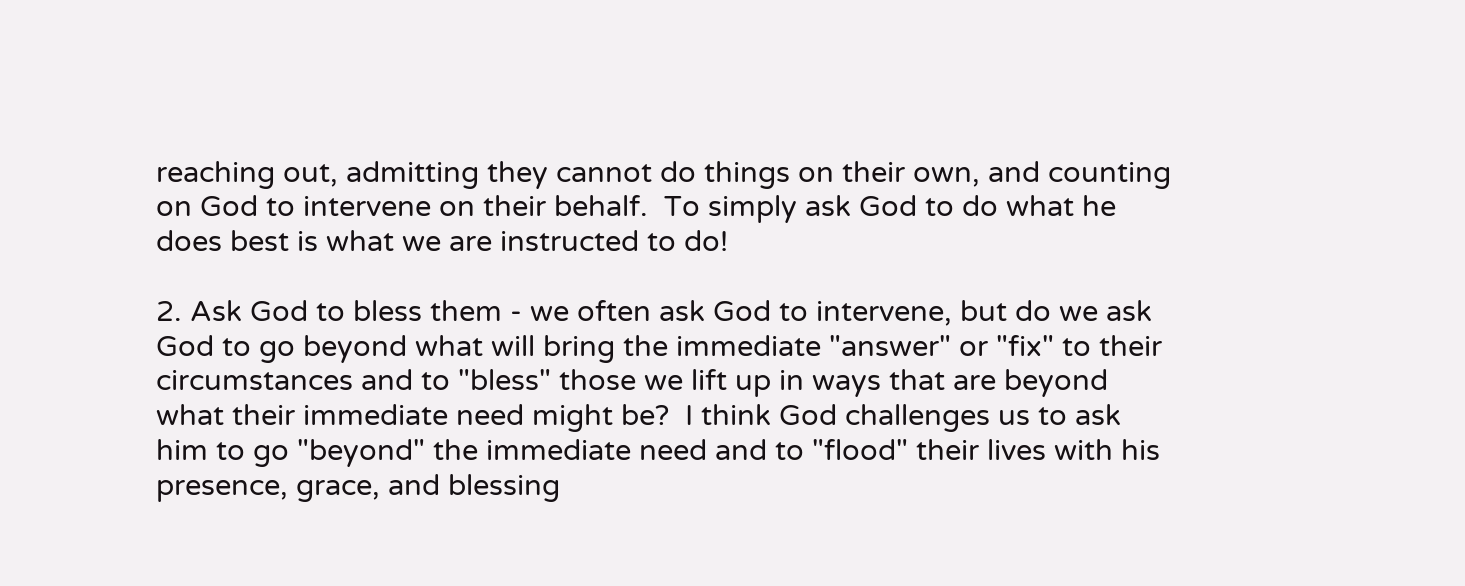reaching out, admitting they cannot do things on their own, and counting on God to intervene on their behalf.  To simply ask God to do what he does best is what we are instructed to do!

2. Ask God to bless them - we often ask God to intervene, but do we ask God to go beyond what will bring the immediate "answer" or "fix" to their circumstances and to "bless" those we lift up in ways that are beyond what their immediate need might be?  I think God challenges us to ask him to go "beyond" the immediate need and to "flood" their lives with his presence, grace, and blessing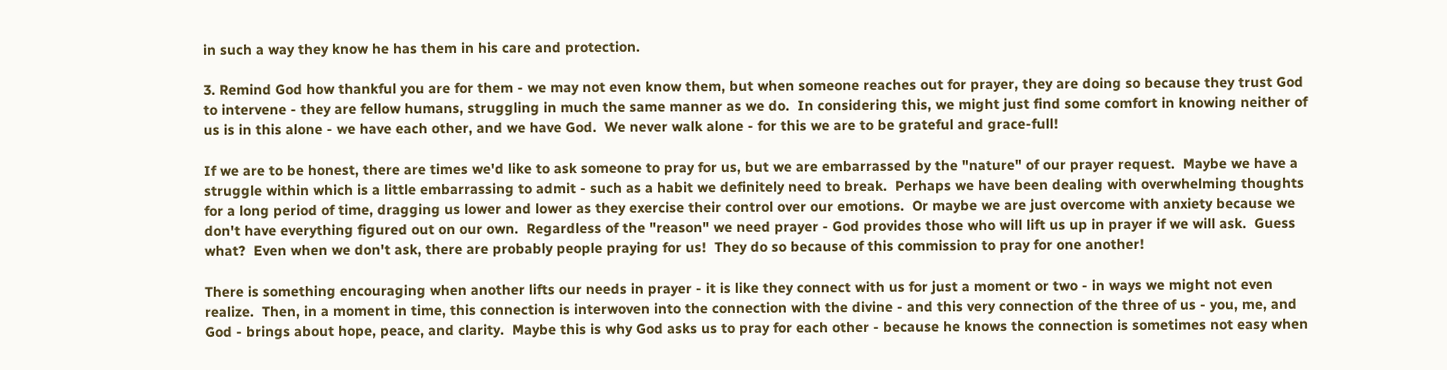in such a way they know he has them in his care and protection.

3. Remind God how thankful you are for them - we may not even know them, but when someone reaches out for prayer, they are doing so because they trust God to intervene - they are fellow humans, struggling in much the same manner as we do.  In considering this, we might just find some comfort in knowing neither of us is in this alone - we have each other, and we have God.  We never walk alone - for this we are to be grateful and grace-full!

If we are to be honest, there are times we'd like to ask someone to pray for us, but we are embarrassed by the "nature" of our prayer request.  Maybe we have a struggle within which is a little embarrassing to admit - such as a habit we definitely need to break.  Perhaps we have been dealing with overwhelming thoughts for a long period of time, dragging us lower and lower as they exercise their control over our emotions.  Or maybe we are just overcome with anxiety because we don't have everything figured out on our own.  Regardless of the "reason" we need prayer - God provides those who will lift us up in prayer if we will ask.  Guess what?  Even when we don't ask, there are probably people praying for us!  They do so because of this commission to pray for one another!

There is something encouraging when another lifts our needs in prayer - it is like they connect with us for just a moment or two - in ways we might not even realize.  Then, in a moment in time, this connection is interwoven into the connection with the divine - and this very connection of the three of us - you, me, and God - brings about hope, peace, and clarity.  Maybe this is why God asks us to pray for each other - because he knows the connection is sometimes not easy when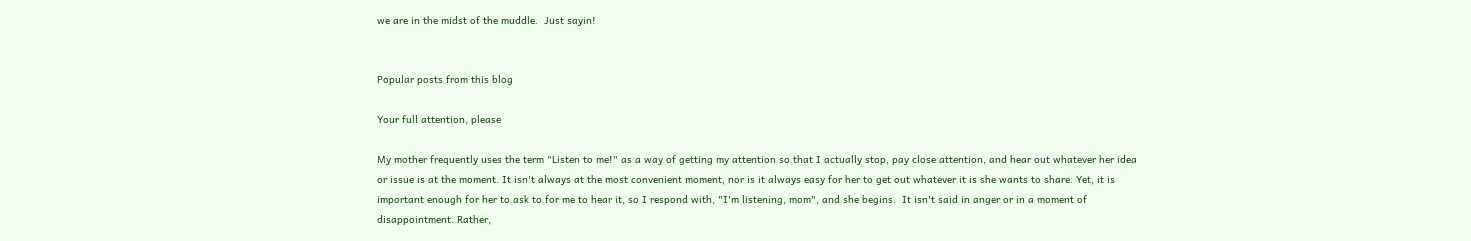we are in the midst of the muddle.  Just sayin!


Popular posts from this blog

Your full attention, please

My mother frequently uses the term "Listen to me!" as a way of getting my attention so that I actually stop, pay close attention, and hear out whatever her idea or issue is at the moment. It isn't always at the most convenient moment, nor is it always easy for her to get out whatever it is she wants to share. Yet, it is important enough for her to ask to for me to hear it, so I respond with, "I'm listening, mom", and she begins.  It isn't said in anger or in a moment of disappointment. Rather,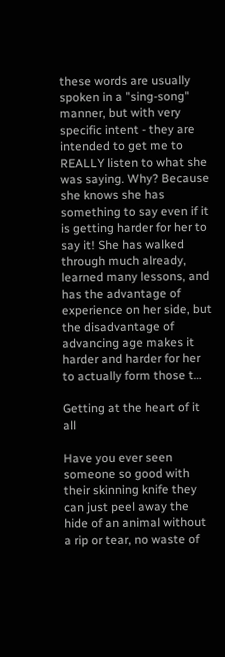these words are usually spoken in a "sing-song" manner, but with very specific intent - they are intended to get me to REALLY listen to what she was saying. Why? Because she knows she has something to say even if it is getting harder for her to say it! She has walked through much already, learned many lessons, and has the advantage of experience on her side, but the disadvantage of advancing age makes it harder and harder for her to actually form those t…

Getting at the heart of it all

Have you ever seen someone so good with their skinning knife they can just peel away the hide of an animal without a rip or tear, no waste of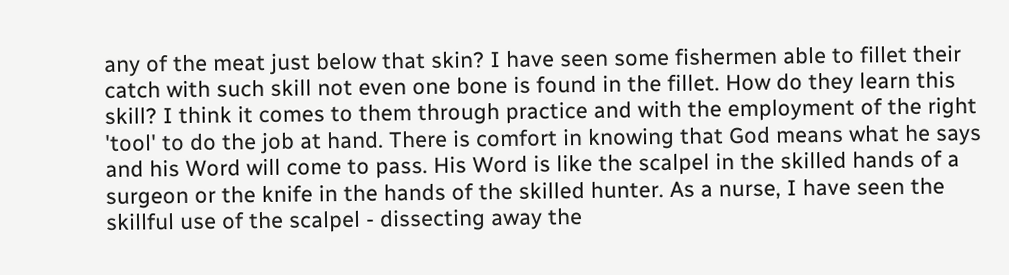any of the meat just below that skin? I have seen some fishermen able to fillet their catch with such skill not even one bone is found in the fillet. How do they learn this skill? I think it comes to them through practice and with the employment of the right 'tool' to do the job at hand. There is comfort in knowing that God means what he says and his Word will come to pass. His Word is like the scalpel in the skilled hands of a surgeon or the knife in the hands of the skilled hunter. As a nurse, I have seen the skillful use of the scalpel - dissecting away the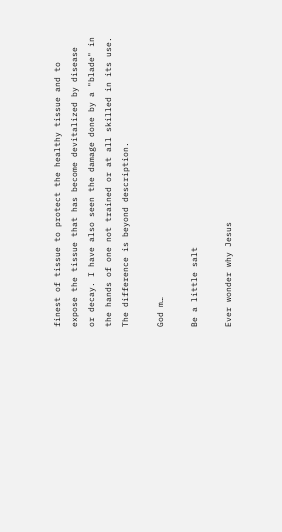finest of tissue to protect the healthy tissue and to expose the tissue that has become devitalized by disease or decay. I have also seen the damage done by a "blade" in the hands of one not trained or at all skilled in its use. The difference is beyond description.

God m…

Be a little salt

Ever wonder why Jesus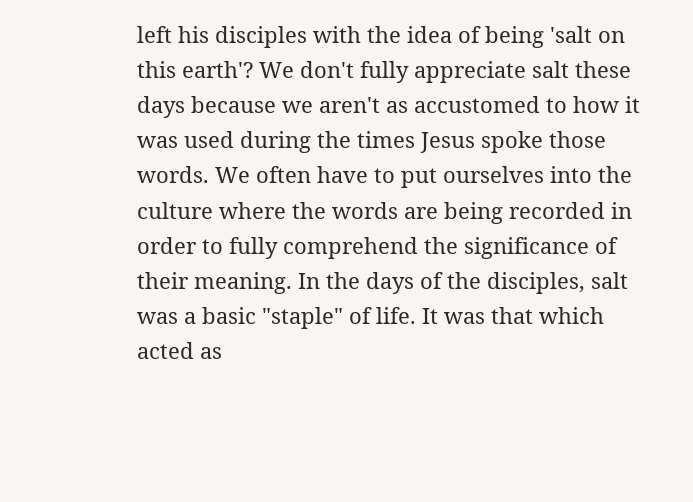left his disciples with the idea of being 'salt on this earth'? We don't fully appreciate salt these days because we aren't as accustomed to how it was used during the times Jesus spoke those words. We often have to put ourselves into the culture where the words are being recorded in order to fully comprehend the significance of their meaning. In the days of the disciples, salt was a basic "staple" of life. It was that which acted as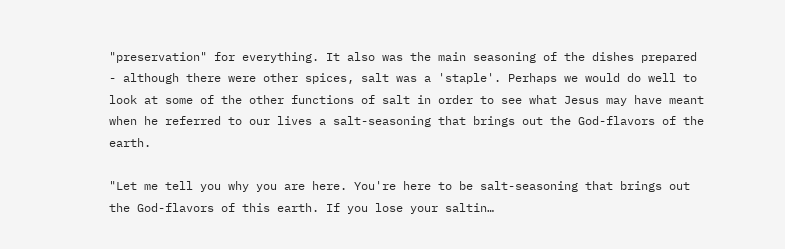"preservation" for everything. It also was the main seasoning of the dishes prepared - although there were other spices, salt was a 'staple'. Perhaps we would do well to look at some of the other functions of salt in order to see what Jesus may have meant when he referred to our lives a salt-seasoning that brings out the God-flavors of the earth.

"Let me tell you why you are here. You're here to be salt-seasoning that brings out the God-flavors of this earth. If you lose your saltin…